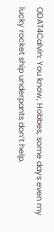ODAT4Calvin: You know, Hobbes, some days even my lucky rocket ship underpants don’t help.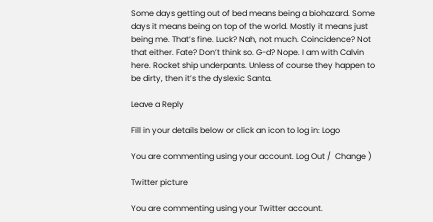Some days getting out of bed means being a biohazard. Some days it means being on top of the world. Mostly it means just being me. That’s fine. Luck? Nah, not much. Coincidence? Not that either. Fate? Don’t think so. G-d? Nope. I am with Calvin here. Rocket ship underpants. Unless of course they happen to be dirty, then it’s the dyslexic Santa.

Leave a Reply

Fill in your details below or click an icon to log in: Logo

You are commenting using your account. Log Out /  Change )

Twitter picture

You are commenting using your Twitter account.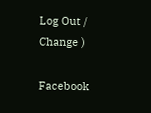Log Out /  Change )

Facebook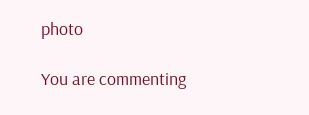photo

You are commenting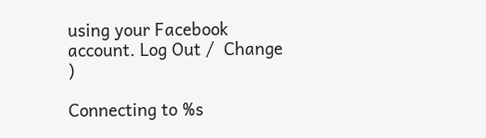using your Facebook account. Log Out /  Change )

Connecting to %s